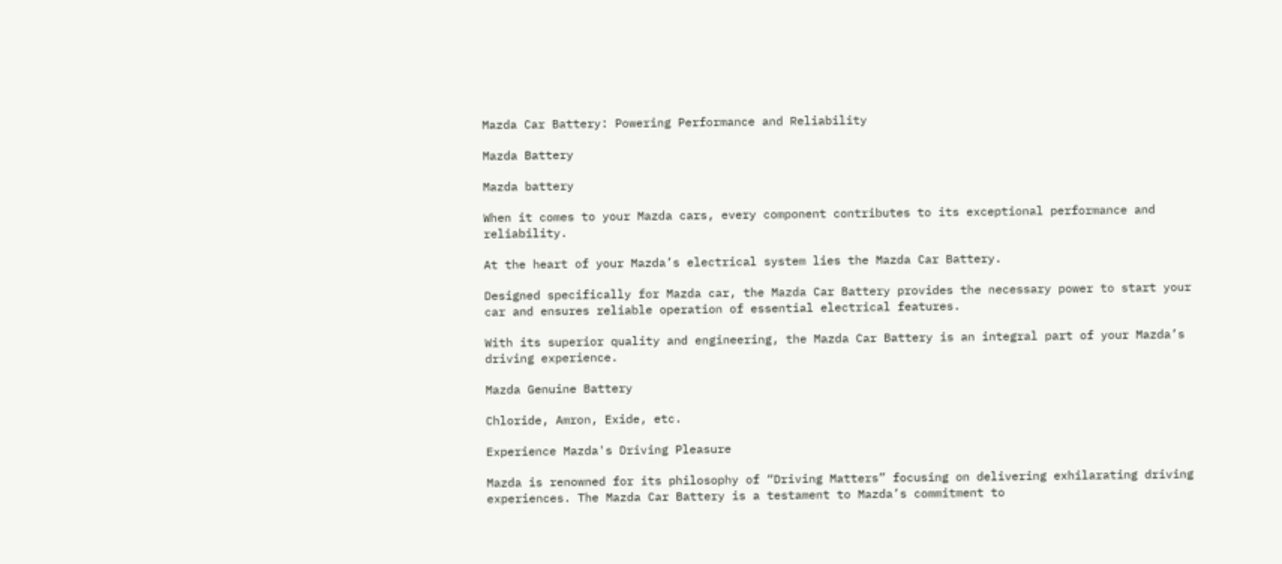Mazda Car Battery: Powering Performance and Reliability

Mazda Battery

Mazda battery

When it comes to your Mazda cars, every component contributes to its exceptional performance and reliability.

At the heart of your Mazda’s electrical system lies the Mazda Car Battery.

Designed specifically for Mazda car, the Mazda Car Battery provides the necessary power to start your car and ensures reliable operation of essential electrical features.

With its superior quality and engineering, the Mazda Car Battery is an integral part of your Mazda’s driving experience.

Mazda Genuine Battery

Chloride, Amron, Exide, etc.

Experience Mazda's Driving Pleasure

Mazda is renowned for its philosophy of “Driving Matters” focusing on delivering exhilarating driving experiences. The Mazda Car Battery is a testament to Mazda’s commitment to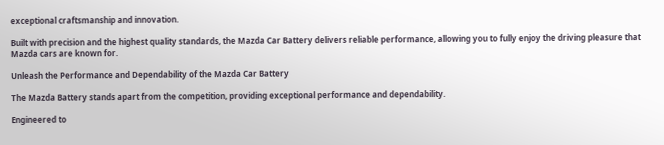exceptional craftsmanship and innovation.

Built with precision and the highest quality standards, the Mazda Car Battery delivers reliable performance, allowing you to fully enjoy the driving pleasure that Mazda cars are known for.

Unleash the Performance and Dependability of the Mazda Car Battery

The Mazda Battery stands apart from the competition, providing exceptional performance and dependability.

Engineered to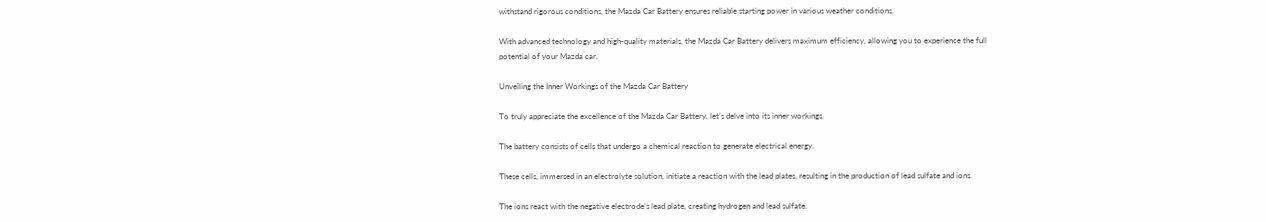withstand rigorous conditions, the Mazda Car Battery ensures reliable starting power in various weather conditions.

With advanced technology and high-quality materials, the Mazda Car Battery delivers maximum efficiency, allowing you to experience the full potential of your Mazda car.

Unveiling the Inner Workings of the Mazda Car Battery

To truly appreciate the excellence of the Mazda Car Battery, let’s delve into its inner workings.

The battery consists of cells that undergo a chemical reaction to generate electrical energy.

These cells, immersed in an electrolyte solution, initiate a reaction with the lead plates, resulting in the production of lead sulfate and ions.

The ions react with the negative electrode’s lead plate, creating hydrogen and lead sulfate.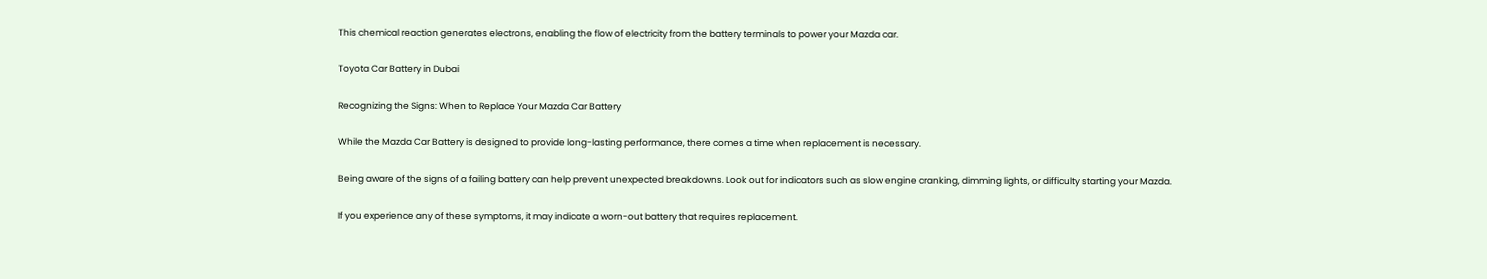This chemical reaction generates electrons, enabling the flow of electricity from the battery terminals to power your Mazda car.

Toyota Car Battery in Dubai

Recognizing the Signs: When to Replace Your Mazda Car Battery

While the Mazda Car Battery is designed to provide long-lasting performance, there comes a time when replacement is necessary.

Being aware of the signs of a failing battery can help prevent unexpected breakdowns. Look out for indicators such as slow engine cranking, dimming lights, or difficulty starting your Mazda.

If you experience any of these symptoms, it may indicate a worn-out battery that requires replacement.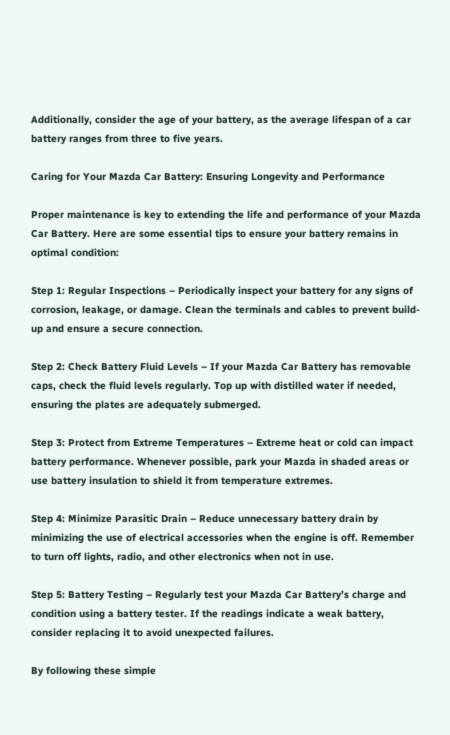Additionally, consider the age of your battery, as the average lifespan of a car battery ranges from three to five years.

Caring for Your Mazda Car Battery: Ensuring Longevity and Performance

Proper maintenance is key to extending the life and performance of your Mazda Car Battery. Here are some essential tips to ensure your battery remains in optimal condition:

Step 1: Regular Inspections – Periodically inspect your battery for any signs of corrosion, leakage, or damage. Clean the terminals and cables to prevent build-up and ensure a secure connection.

Step 2: Check Battery Fluid Levels – If your Mazda Car Battery has removable caps, check the fluid levels regularly. Top up with distilled water if needed, ensuring the plates are adequately submerged.

Step 3: Protect from Extreme Temperatures – Extreme heat or cold can impact battery performance. Whenever possible, park your Mazda in shaded areas or use battery insulation to shield it from temperature extremes.

Step 4: Minimize Parasitic Drain – Reduce unnecessary battery drain by minimizing the use of electrical accessories when the engine is off. Remember to turn off lights, radio, and other electronics when not in use.

Step 5: Battery Testing – Regularly test your Mazda Car Battery’s charge and condition using a battery tester. If the readings indicate a weak battery, consider replacing it to avoid unexpected failures.

By following these simple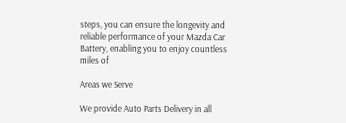steps, you can ensure the longevity and reliable performance of your Mazda Car Battery, enabling you to enjoy countless miles of

Areas we Serve

We provide Auto Parts Delivery in all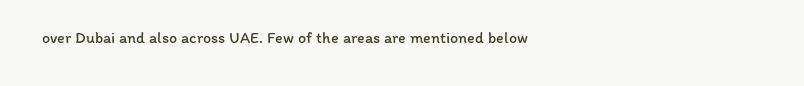over Dubai and also across UAE. Few of the areas are mentioned below